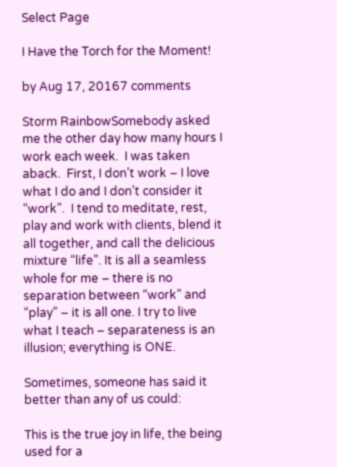Select Page

I Have the Torch for the Moment!

by Aug 17, 20167 comments

Storm RainbowSomebody asked me the other day how many hours I work each week.  I was taken aback.  First, I don’t work – I love what I do and I don’t consider it “work”.  I tend to meditate, rest, play and work with clients, blend it all together, and call the delicious mixture “life”. It is all a seamless whole for me – there is no separation between “work” and “play” – it is all one. I try to live what I teach – separateness is an illusion; everything is ONE.

Sometimes, someone has said it better than any of us could:

This is the true joy in life, the being used for a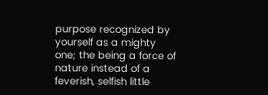purpose recognized by yourself as a mighty one; the being a force of nature instead of a feverish, selfish little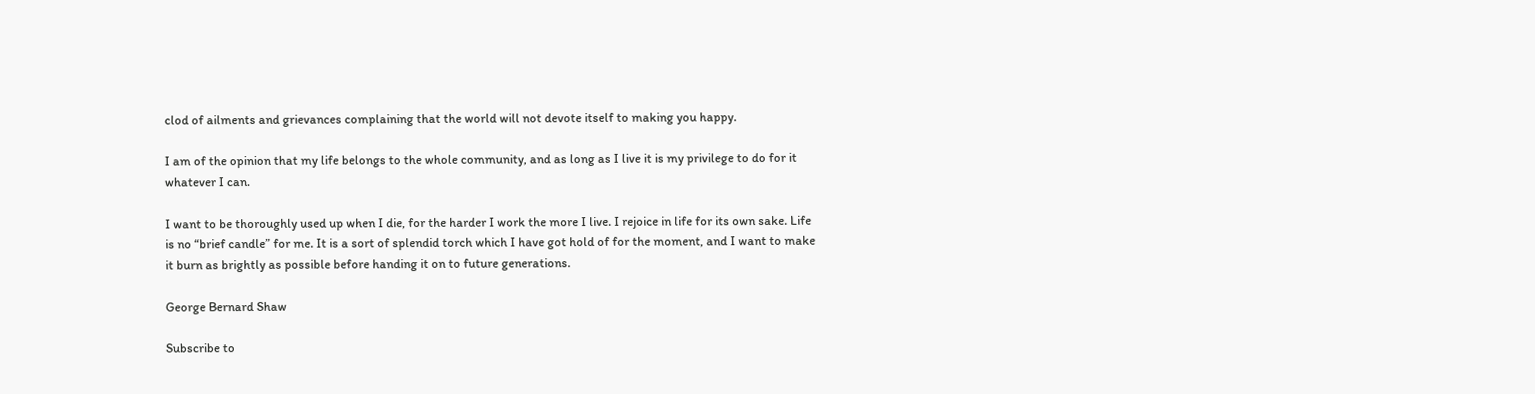clod of ailments and grievances complaining that the world will not devote itself to making you happy.

I am of the opinion that my life belongs to the whole community, and as long as I live it is my privilege to do for it whatever I can.

I want to be thoroughly used up when I die, for the harder I work the more I live. I rejoice in life for its own sake. Life is no “brief candle” for me. It is a sort of splendid torch which I have got hold of for the moment, and I want to make it burn as brightly as possible before handing it on to future generations.

George Bernard Shaw

Subscribe to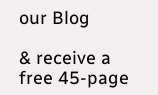our Blog

& receive a free 45-page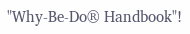"Why-Be-Do® Handbook"!